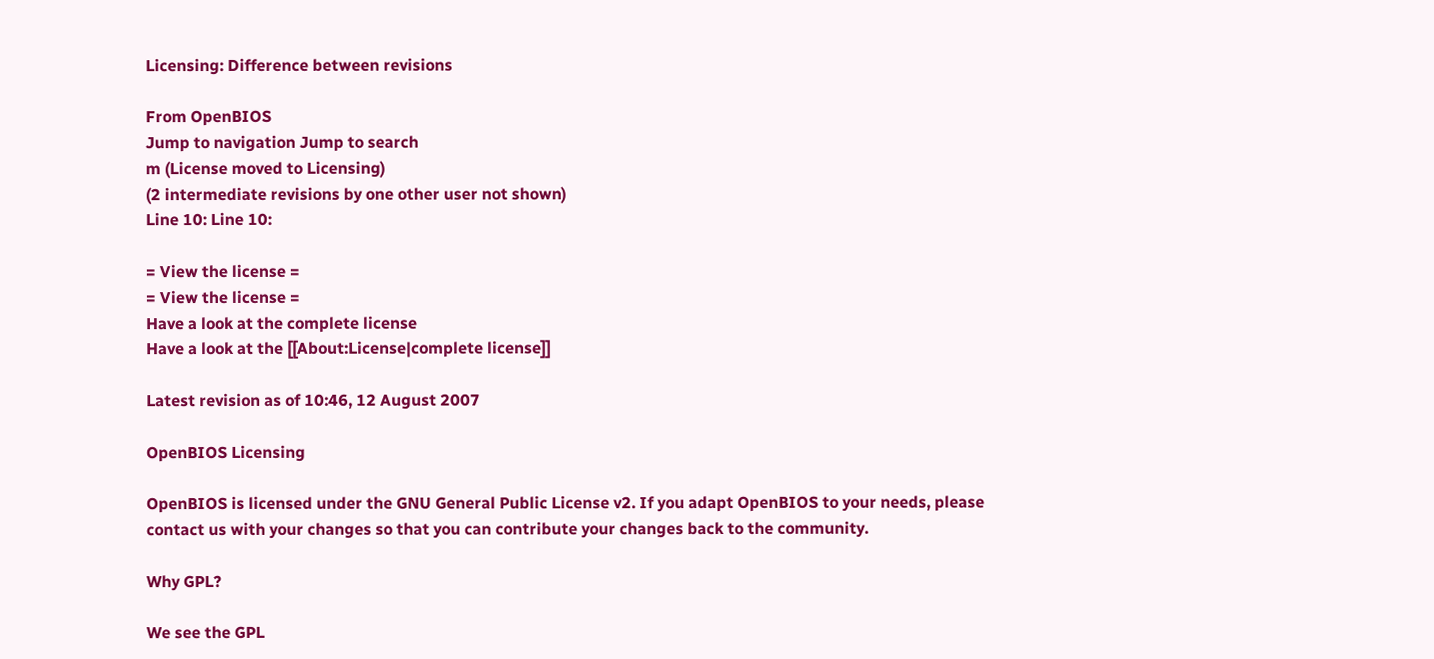Licensing: Difference between revisions

From OpenBIOS
Jump to navigation Jump to search
m (License moved to Licensing)
(2 intermediate revisions by one other user not shown)
Line 10: Line 10:

= View the license =
= View the license =
Have a look at the complete license
Have a look at the [[About:License|complete license]]

Latest revision as of 10:46, 12 August 2007

OpenBIOS Licensing

OpenBIOS is licensed under the GNU General Public License v2. If you adapt OpenBIOS to your needs, please contact us with your changes so that you can contribute your changes back to the community.

Why GPL?

We see the GPL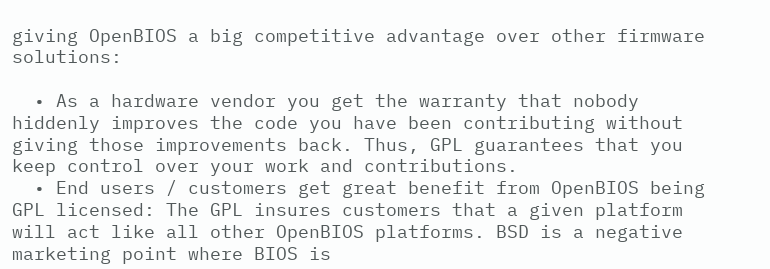giving OpenBIOS a big competitive advantage over other firmware solutions:

  • As a hardware vendor you get the warranty that nobody hiddenly improves the code you have been contributing without giving those improvements back. Thus, GPL guarantees that you keep control over your work and contributions.
  • End users / customers get great benefit from OpenBIOS being GPL licensed: The GPL insures customers that a given platform will act like all other OpenBIOS platforms. BSD is a negative marketing point where BIOS is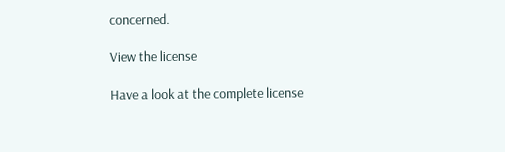concerned.

View the license

Have a look at the complete license